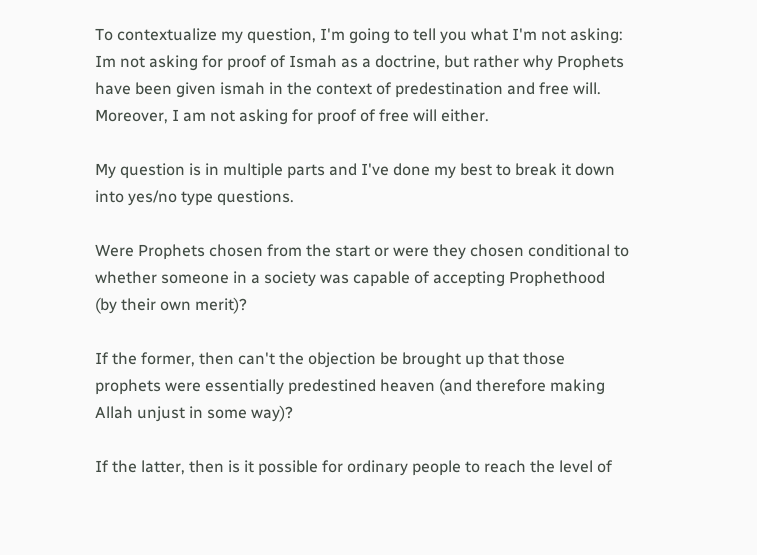To contextualize my question, I'm going to tell you what I'm not asking: Im not asking for proof of Ismah as a doctrine, but rather why Prophets have been given ismah in the context of predestination and free will. Moreover, I am not asking for proof of free will either.

My question is in multiple parts and I've done my best to break it down into yes/no type questions.

Were Prophets chosen from the start or were they chosen conditional to whether someone in a society was capable of accepting Prophethood (by their own merit)?

If the former, then can't the objection be brought up that those prophets were essentially predestined heaven (and therefore making Allah unjust in some way)?

If the latter, then is it possible for ordinary people to reach the level of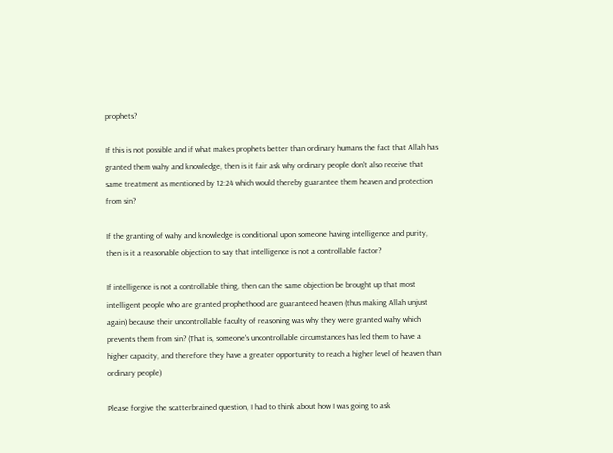prophets?

If this is not possible and if what makes prophets better than ordinary humans the fact that Allah has granted them wahy and knowledge, then is it fair ask why ordinary people don't also receive that same treatment as mentioned by 12:24 which would thereby guarantee them heaven and protection from sin?

If the granting of wahy and knowledge is conditional upon someone having intelligence and purity, then is it a reasonable objection to say that intelligence is not a controllable factor?

If intelligence is not a controllable thing, then can the same objection be brought up that most intelligent people who are granted prophethood are guaranteed heaven (thus making Allah unjust again) because their uncontrollable faculty of reasoning was why they were granted wahy which prevents them from sin? (That is, someone's uncontrollable circumstances has led them to have a higher capacity, and therefore they have a greater opportunity to reach a higher level of heaven than ordinary people)

Please forgive the scatterbrained question, I had to think about how I was going to ask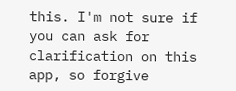this. I'm not sure if you can ask for clarification on this app, so forgive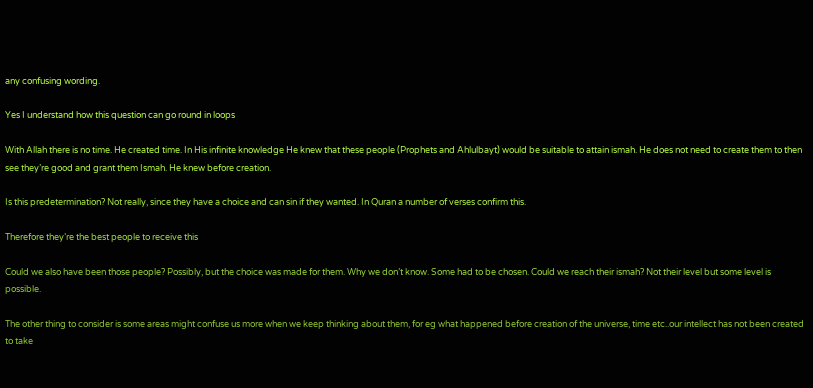any confusing wording.

Yes I understand how this question can go round in loops

With Allah there is no time. He created time. In His infinite knowledge He knew that these people (Prophets and Ahlulbayt) would be suitable to attain ismah. He does not need to create them to then see they’re good and grant them Ismah. He knew before creation.

Is this predetermination? Not really, since they have a choice and can sin if they wanted. In Quran a number of verses confirm this.

Therefore they’re the best people to receive this

Could we also have been those people? Possibly, but the choice was made for them. Why we don’t know. Some had to be chosen. Could we reach their ismah? Not their level but some level is possible.

The other thing to consider is some areas might confuse us more when we keep thinking about them, for eg what happened before creation of the universe, time etc..our intellect has not been created to take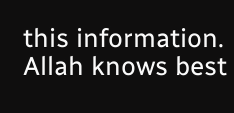this information. Allah knows best